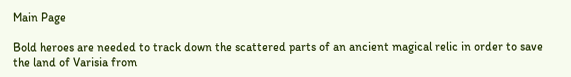Main Page

Bold heroes are needed to track down the scattered parts of an ancient magical relic in order to save the land of Varisia from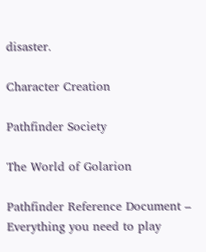disaster.

Character Creation

Pathfinder Society

The World of Golarion

Pathfinder Reference Document – Everything you need to play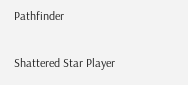Pathfinder

Shattered Star Player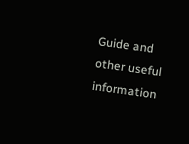Guide and other useful information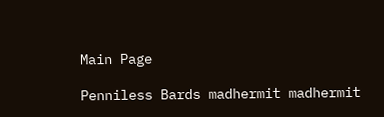Main Page

Penniless Bards madhermit madhermit